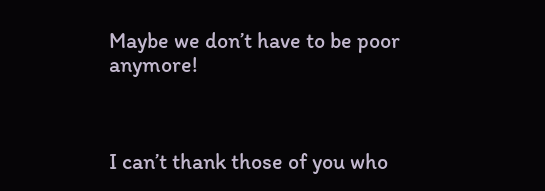Maybe we don’t have to be poor anymore!



I can’t thank those of you who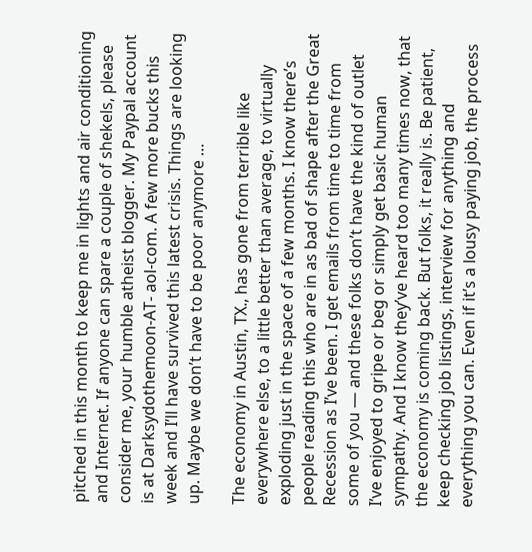pitched in this month to keep me in lights and air conditioning and Internet. If anyone can spare a couple of shekels, please consider me, your humble atheist blogger. My Paypal account is at Darksydothemoon-AT- aol-com. A few more bucks this week and I’ll have survived this latest crisis. Things are looking up. Maybe we don’t have to be poor anymore …

The economy in Austin, TX., has gone from terrible like everywhere else, to a little better than average, to virtually exploding just in the space of a few months. I know there’s people reading this who are in as bad of shape after the Great Recession as I’ve been. I get emails from time to time from some of you — and these folks don’t have the kind of outlet I’ve enjoyed to gripe or beg or simply get basic human sympathy. And I know they’ve heard too many times now, that the economy is coming back. But folks, it really is. Be patient, keep checking job listings, interview for anything and everything you can. Even if it’s a lousy paying job, the process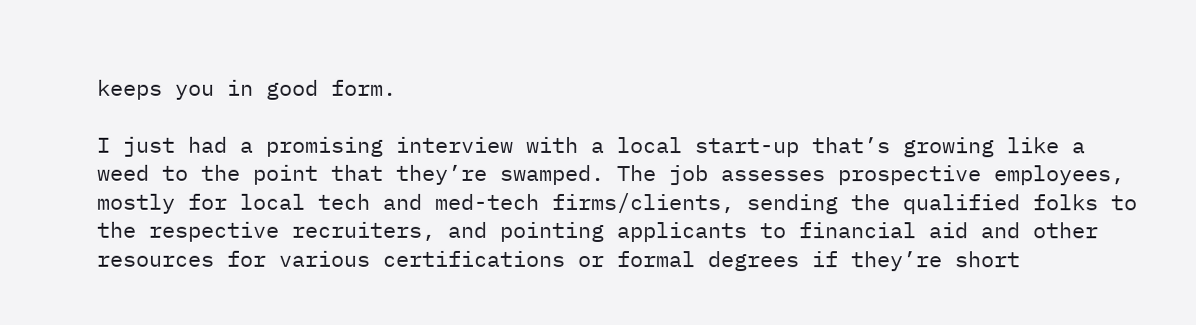keeps you in good form.

I just had a promising interview with a local start-up that’s growing like a weed to the point that they’re swamped. The job assesses prospective employees, mostly for local tech and med-tech firms/clients, sending the qualified folks to the respective recruiters, and pointing applicants to financial aid and other resources for various certifications or formal degrees if they’re short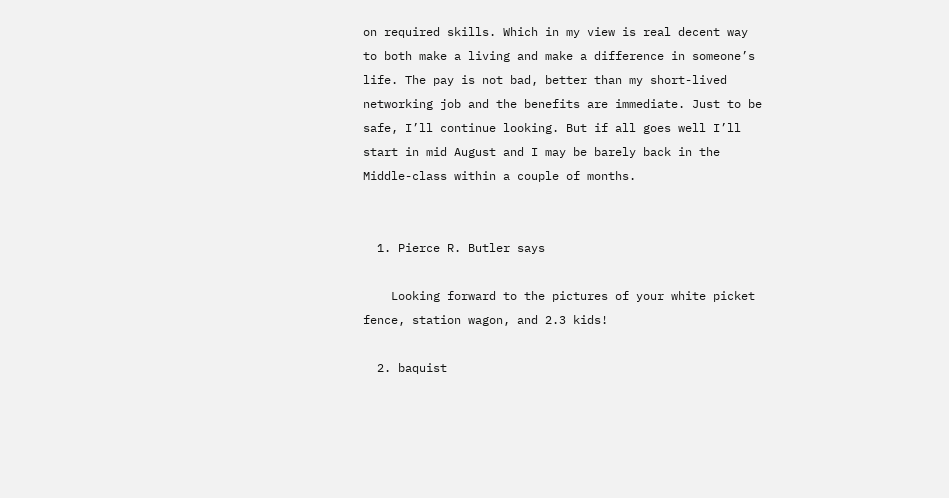on required skills. Which in my view is real decent way to both make a living and make a difference in someone’s life. The pay is not bad, better than my short-lived networking job and the benefits are immediate. Just to be safe, I’ll continue looking. But if all goes well I’ll start in mid August and I may be barely back in the Middle-class within a couple of months.


  1. Pierce R. Butler says

    Looking forward to the pictures of your white picket fence, station wagon, and 2.3 kids!

  2. baquist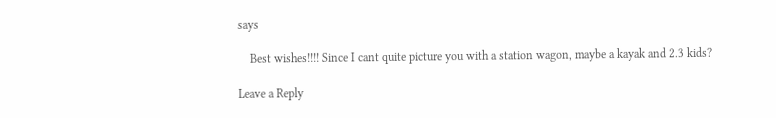says

    Best wishes!!!! Since I cant quite picture you with a station wagon, maybe a kayak and 2.3 kids?

Leave a Reply